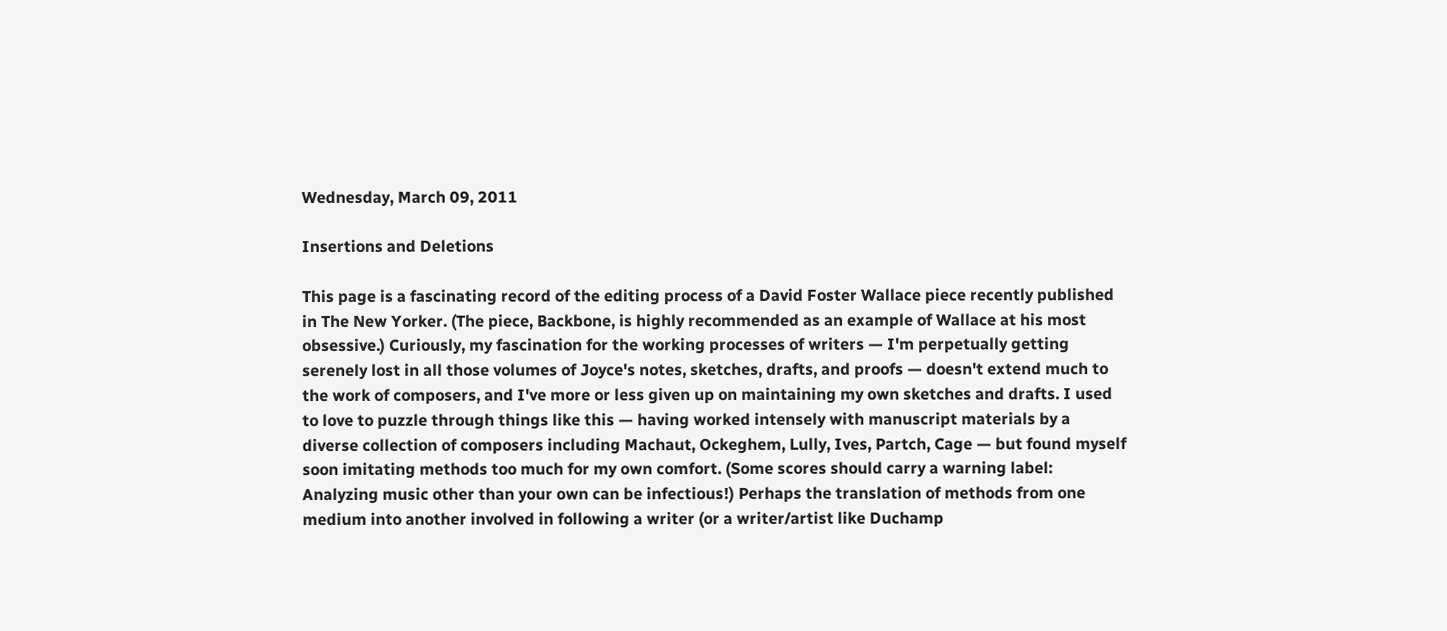Wednesday, March 09, 2011

Insertions and Deletions

This page is a fascinating record of the editing process of a David Foster Wallace piece recently published in The New Yorker. (The piece, Backbone, is highly recommended as an example of Wallace at his most obsessive.) Curiously, my fascination for the working processes of writers — I'm perpetually getting serenely lost in all those volumes of Joyce's notes, sketches, drafts, and proofs — doesn't extend much to the work of composers, and I've more or less given up on maintaining my own sketches and drafts. I used to love to puzzle through things like this — having worked intensely with manuscript materials by a diverse collection of composers including Machaut, Ockeghem, Lully, Ives, Partch, Cage — but found myself soon imitating methods too much for my own comfort. (Some scores should carry a warning label: Analyzing music other than your own can be infectious!) Perhaps the translation of methods from one medium into another involved in following a writer (or a writer/artist like Duchamp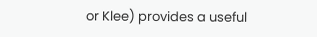or Klee) provides a useful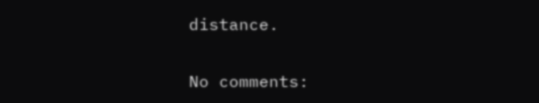distance.

No comments: